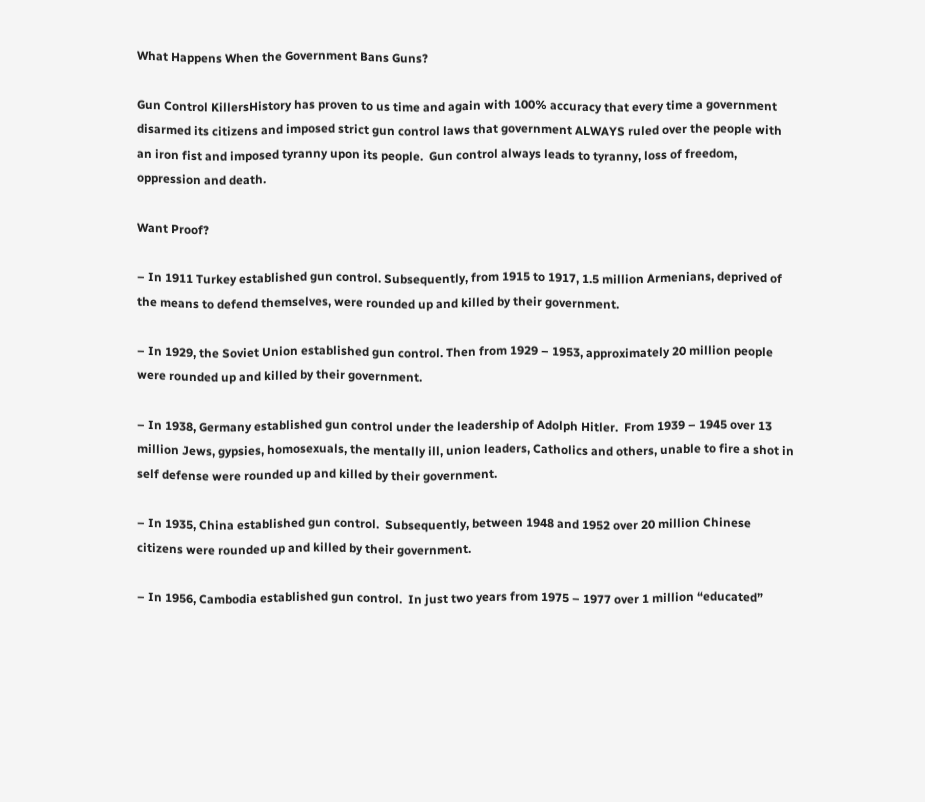What Happens When the Government Bans Guns?

Gun Control KillersHistory has proven to us time and again with 100% accuracy that every time a government  disarmed its citizens and imposed strict gun control laws that government ALWAYS ruled over the people with an iron fist and imposed tyranny upon its people.  Gun control always leads to tyranny, loss of freedom, oppression and death.

Want Proof?

– In 1911 Turkey established gun control. Subsequently, from 1915 to 1917, 1.5 million Armenians, deprived of the means to defend themselves, were rounded up and killed by their government.

– In 1929, the Soviet Union established gun control. Then from 1929 – 1953, approximately 20 million people were rounded up and killed by their government.

– In 1938, Germany established gun control under the leadership of Adolph Hitler.  From 1939 – 1945 over 13 million Jews, gypsies, homosexuals, the mentally ill, union leaders, Catholics and others, unable to fire a shot in self defense were rounded up and killed by their government.

– In 1935, China established gun control.  Subsequently, between 1948 and 1952 over 20 million Chinese citizens were rounded up and killed by their government.

– In 1956, Cambodia established gun control.  In just two years from 1975 – 1977 over 1 million “educated”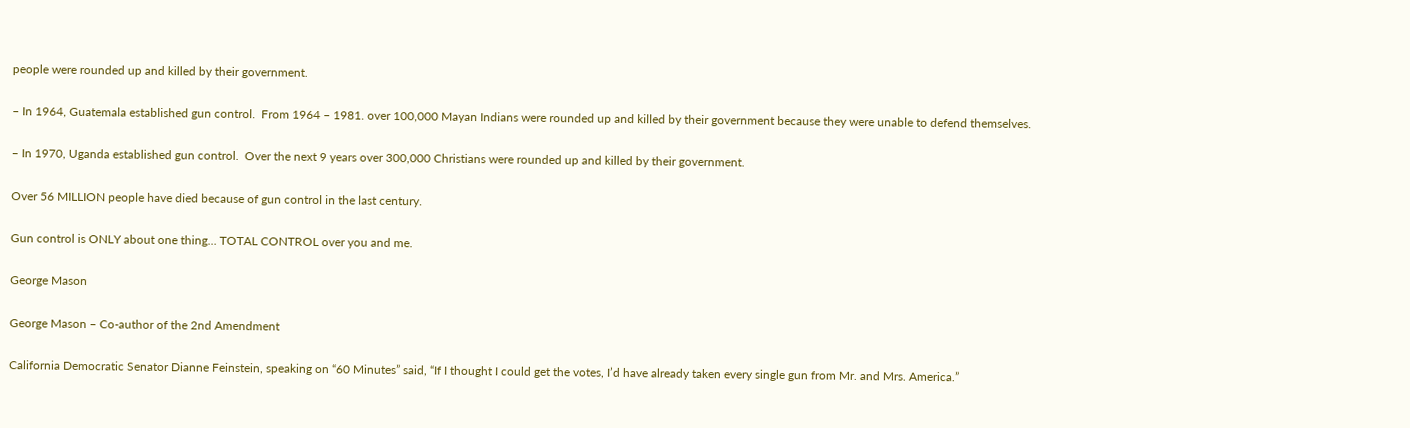people were rounded up and killed by their government.

– In 1964, Guatemala established gun control.  From 1964 – 1981. over 100,000 Mayan Indians were rounded up and killed by their government because they were unable to defend themselves.

– In 1970, Uganda established gun control.  Over the next 9 years over 300,000 Christians were rounded up and killed by their government.

Over 56 MILLION people have died because of gun control in the last century.

Gun control is ONLY about one thing… TOTAL CONTROL over you and me.

George Mason

George Mason – Co-author of the 2nd Amendment

California Democratic Senator Dianne Feinstein, speaking on “60 Minutes” said, “If I thought I could get the votes, I’d have already taken every single gun from Mr. and Mrs. America.”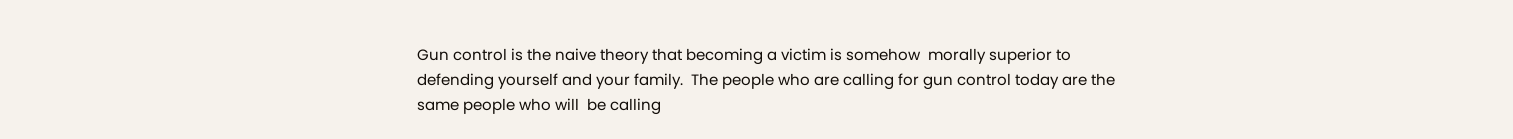Gun control is the naive theory that becoming a victim is somehow  morally superior to defending yourself and your family.  The people who are calling for gun control today are the same people who will  be calling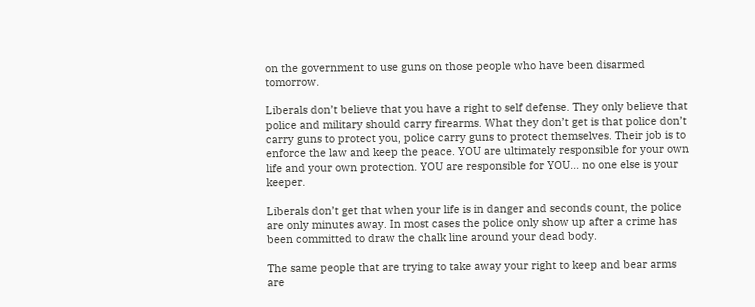on the government to use guns on those people who have been disarmed tomorrow.

Liberals don’t believe that you have a right to self defense. They only believe that police and military should carry firearms. What they don’t get is that police don’t carry guns to protect you, police carry guns to protect themselves. Their job is to enforce the law and keep the peace. YOU are ultimately responsible for your own life and your own protection. YOU are responsible for YOU… no one else is your keeper.

Liberals don’t get that when your life is in danger and seconds count, the police are only minutes away. In most cases the police only show up after a crime has been committed to draw the chalk line around your dead body.

The same people that are trying to take away your right to keep and bear arms are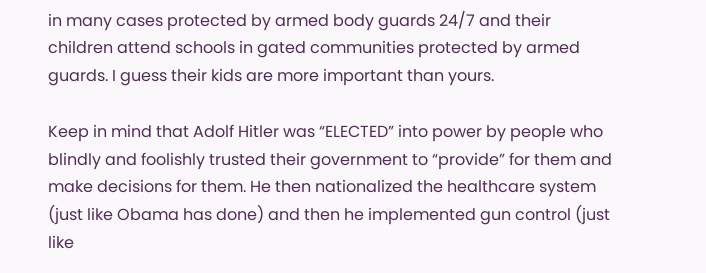in many cases protected by armed body guards 24/7 and their children attend schools in gated communities protected by armed guards. I guess their kids are more important than yours.

Keep in mind that Adolf Hitler was “ELECTED” into power by people who blindly and foolishly trusted their government to “provide” for them and make decisions for them. He then nationalized the healthcare system (just like Obama has done) and then he implemented gun control (just like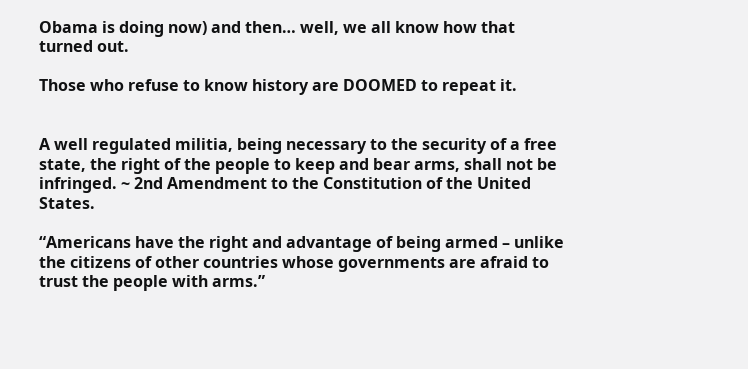Obama is doing now) and then… well, we all know how that turned out.

Those who refuse to know history are DOOMED to repeat it.


A well regulated militia, being necessary to the security of a free state, the right of the people to keep and bear arms, shall not be infringed. ~ 2nd Amendment to the Constitution of the United States.

“Americans have the right and advantage of being armed – unlike the citizens of other countries whose governments are afraid to trust the people with arms.”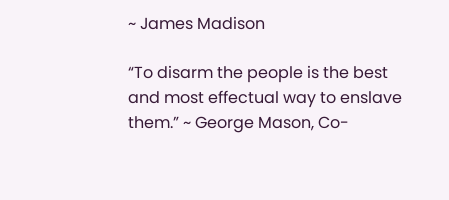~ James Madison

“To disarm the people is the best and most effectual way to enslave them.” ~ George Mason, Co-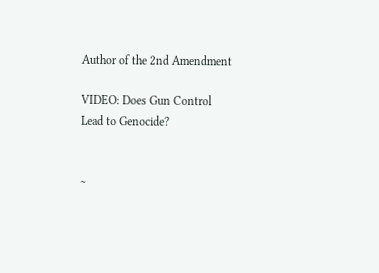Author of the 2nd Amendment

VIDEO: Does Gun Control Lead to Genocide?


~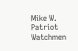Mike W.
Patriot Watchmen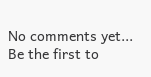No comments yet... Be the first to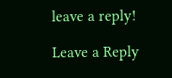leave a reply!

Leave a Reply